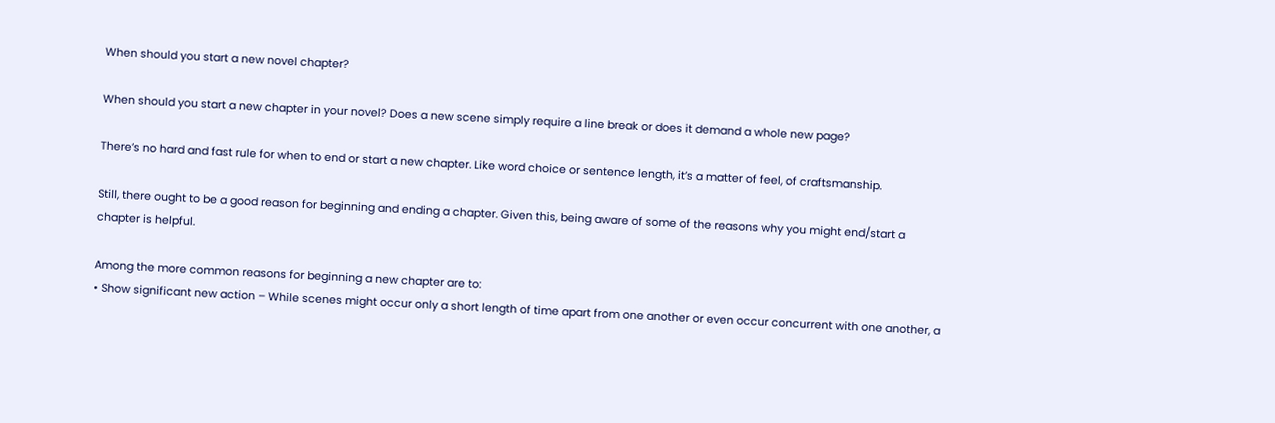When should you start a new novel chapter?

When should you start a new chapter in your novel? Does a new scene simply require a line break or does it demand a whole new page?

There’s no hard and fast rule for when to end or start a new chapter. Like word choice or sentence length, it’s a matter of feel, of craftsmanship.

Still, there ought to be a good reason for beginning and ending a chapter. Given this, being aware of some of the reasons why you might end/start a chapter is helpful.

Among the more common reasons for beginning a new chapter are to:
• Show significant new action – While scenes might occur only a short length of time apart from one another or even occur concurrent with one another, a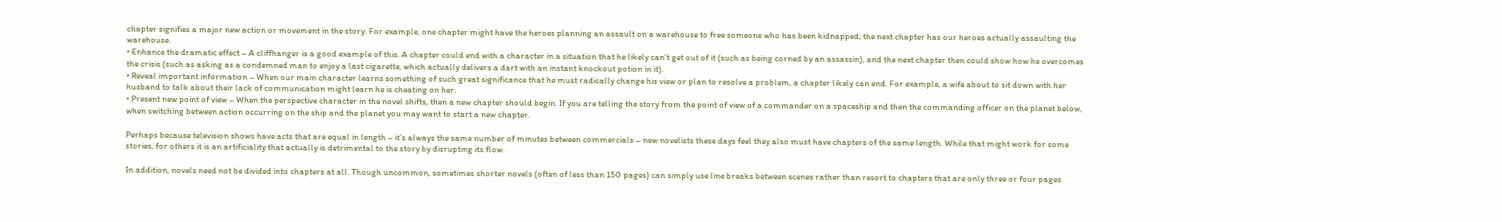chapter signifies a major new action or movement in the story. For example, one chapter might have the heroes planning an assault on a warehouse to free someone who has been kidnapped; the next chapter has our heroes actually assaulting the warehouse.
• Enhance the dramatic effect – A cliffhanger is a good example of this. A chapter could end with a character in a situation that he likely can’t get out of it (such as being corned by an assassin), and the next chapter then could show how he overcomes the crisis (such as asking as a condemned man to enjoy a last cigarette, which actually delivers a dart with an instant knockout potion in it).
• Reveal important information – When our main character learns something of such great significance that he must radically change his view or plan to resolve a problem, a chapter likely can end. For example, a wife about to sit down with her husband to talk about their lack of communication might learn he is cheating on her.
• Present new point of view – When the perspective character in the novel shifts, then a new chapter should begin. If you are telling the story from the point of view of a commander on a spaceship and then the commanding officer on the planet below, when switching between action occurring on the ship and the planet you may want to start a new chapter.

Perhaps because television shows have acts that are equal in length – it’s always the same number of minutes between commercials – new novelists these days feel they also must have chapters of the same length. While that might work for some stories, for others it is an artificiality that actually is detrimental to the story by disrupting its flow.

In addition, novels need not be divided into chapters at all. Though uncommon, sometimes shorter novels (often of less than 150 pages) can simply use line breaks between scenes rather than resort to chapters that are only three or four pages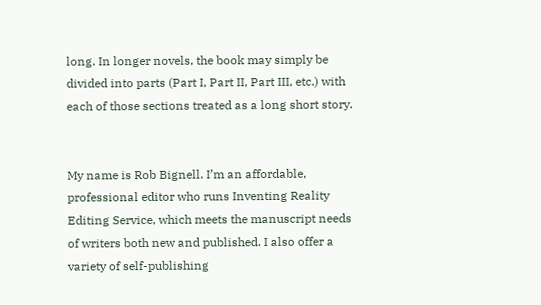long. In longer novels, the book may simply be divided into parts (Part I, Part II, Part III, etc.) with each of those sections treated as a long short story.


My name is Rob Bignell. I’m an affordable, professional editor who runs Inventing Reality Editing Service, which meets the manuscript needs of writers both new and published. I also offer a variety of self-publishing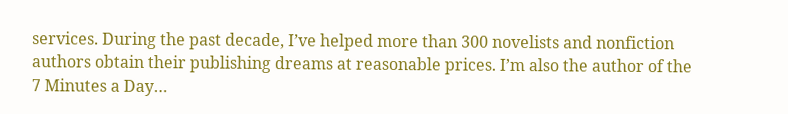services. During the past decade, I’ve helped more than 300 novelists and nonfiction authors obtain their publishing dreams at reasonable prices. I’m also the author of the 7 Minutes a Day…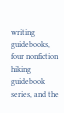writing guidebooks, four nonfiction hiking guidebook series, and the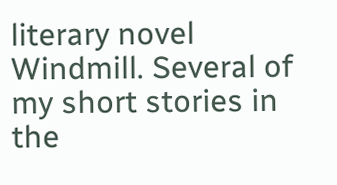literary novel Windmill. Several of my short stories in the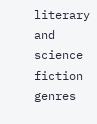literary and science fiction genres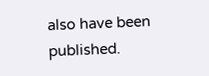also have been published.